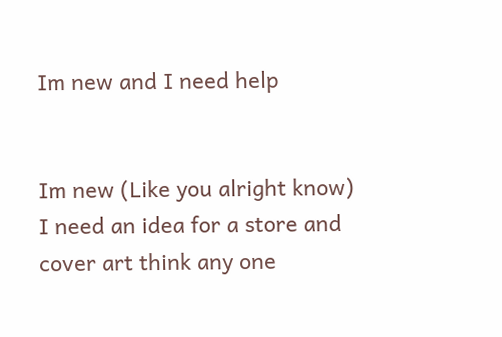Im new and I need help


Im new (Like you alright know) I need an idea for a store and cover art think any one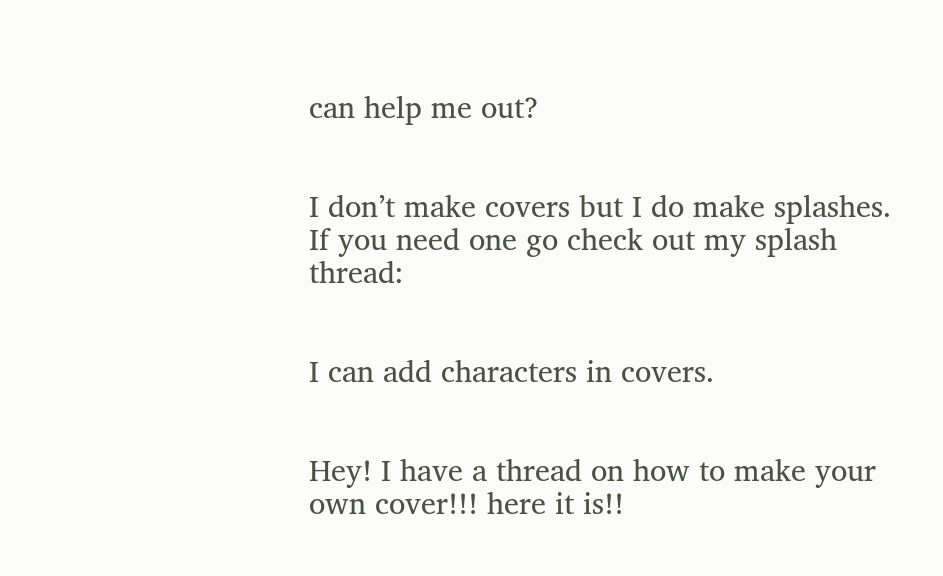can help me out?


I don’t make covers but I do make splashes. If you need one go check out my splash thread:


I can add characters in covers.


Hey! I have a thread on how to make your own cover!!! here it is!!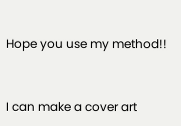Hope you use my method!!


I can make a cover art